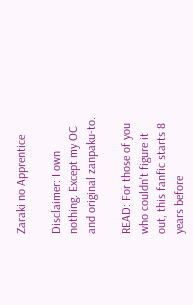Zaraki no Apprentice

Disclaimer: I own nothing. Except my OC and original zanpaku-to.

READ: For those of you who couldn't figure it out, this fanfic starts 8 years before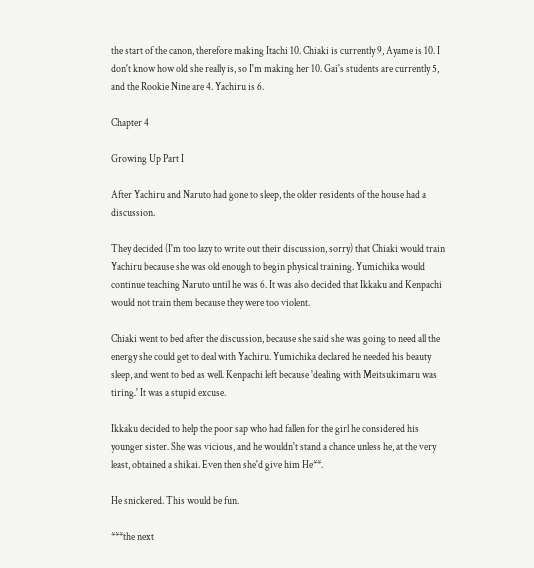the start of the canon, therefore making Itachi 10. Chiaki is currently 9, Ayame is 10. I don't know how old she really is, so I'm making her 10. Gai's students are currently 5, and the Rookie Nine are 4. Yachiru is 6.

Chapter 4

Growing Up Part I

After Yachiru and Naruto had gone to sleep, the older residents of the house had a discussion.

They decided (I'm too lazy to write out their discussion, sorry) that Chiaki would train Yachiru because she was old enough to begin physical training. Yumichika would continue teaching Naruto until he was 6. It was also decided that Ikkaku and Kenpachi would not train them because they were too violent.

Chiaki went to bed after the discussion, because she said she was going to need all the energy she could get to deal with Yachiru. Yumichika declared he needed his beauty sleep, and went to bed as well. Kenpachi left because 'dealing with Meitsukimaru was tiring.' It was a stupid excuse.

Ikkaku decided to help the poor sap who had fallen for the girl he considered his younger sister. She was vicious, and he wouldn't stand a chance unless he, at the very least, obtained a shikai. Even then she'd give him He**.

He snickered. This would be fun.

***the next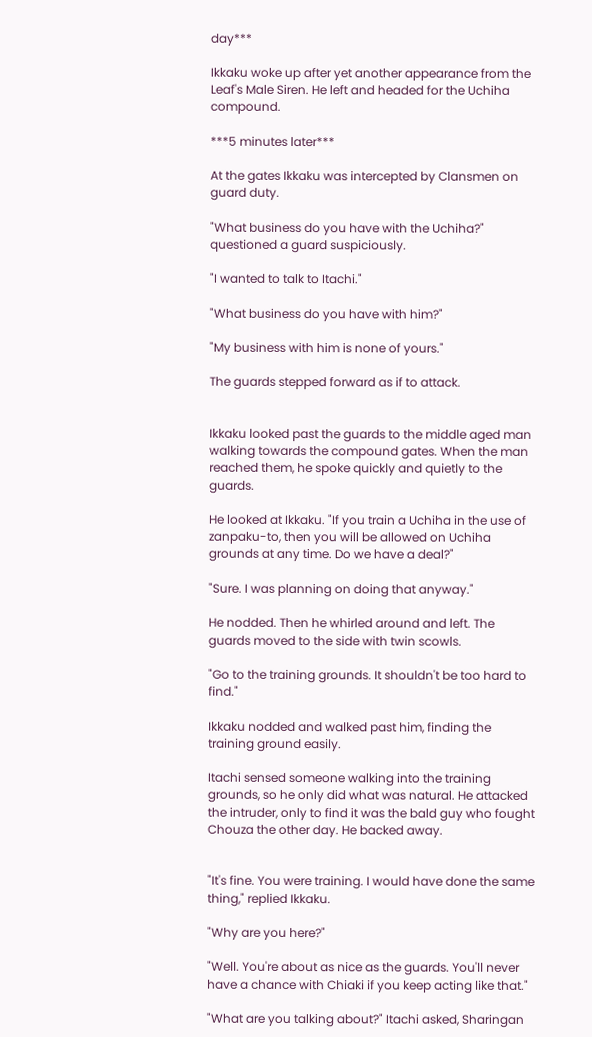day***

Ikkaku woke up after yet another appearance from the Leaf's Male Siren. He left and headed for the Uchiha compound.

***5 minutes later***

At the gates Ikkaku was intercepted by Clansmen on guard duty.

"What business do you have with the Uchiha?" questioned a guard suspiciously.

"I wanted to talk to Itachi."

"What business do you have with him?"

"My business with him is none of yours."

The guards stepped forward as if to attack.


Ikkaku looked past the guards to the middle aged man walking towards the compound gates. When the man reached them, he spoke quickly and quietly to the guards.

He looked at Ikkaku. "If you train a Uchiha in the use of zanpaku-to, then you will be allowed on Uchiha grounds at any time. Do we have a deal?"

"Sure. I was planning on doing that anyway."

He nodded. Then he whirled around and left. The guards moved to the side with twin scowls.

"Go to the training grounds. It shouldn't be too hard to find."

Ikkaku nodded and walked past him, finding the training ground easily.

Itachi sensed someone walking into the training grounds, so he only did what was natural. He attacked the intruder, only to find it was the bald guy who fought Chouza the other day. He backed away.


"It's fine. You were training. I would have done the same thing," replied Ikkaku.

"Why are you here?"

"Well. You're about as nice as the guards. You'll never have a chance with Chiaki if you keep acting like that."

"What are you talking about?" Itachi asked, Sharingan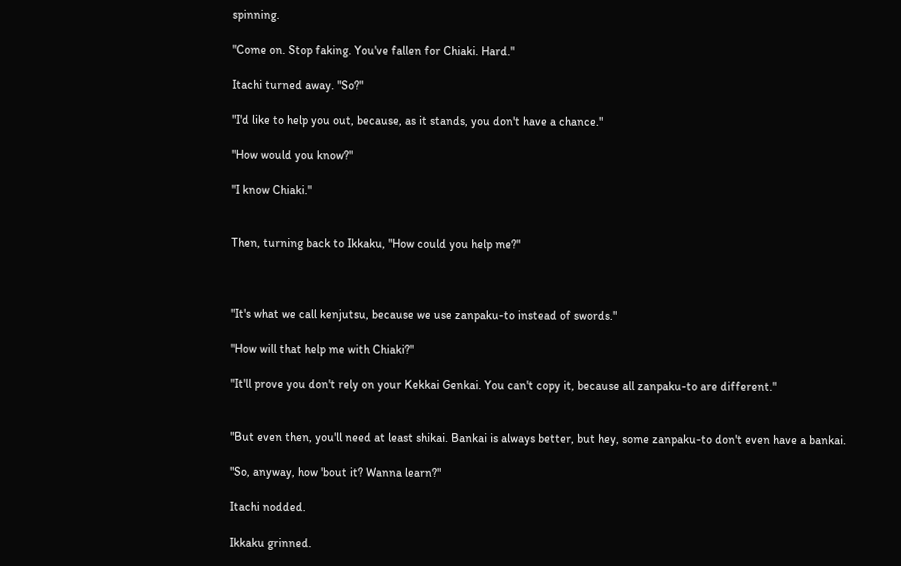spinning.

"Come on. Stop faking. You've fallen for Chiaki. Hard."

Itachi turned away. "So?"

"I'd like to help you out, because, as it stands, you don't have a chance."

"How would you know?"

"I know Chiaki."


Then, turning back to Ikkaku, "How could you help me?"



"It's what we call kenjutsu, because we use zanpaku-to instead of swords."

"How will that help me with Chiaki?"

"It'll prove you don't rely on your Kekkai Genkai. You can't copy it, because all zanpaku-to are different."


"But even then, you'll need at least shikai. Bankai is always better, but hey, some zanpaku-to don't even have a bankai.

"So, anyway, how 'bout it? Wanna learn?"

Itachi nodded.

Ikkaku grinned.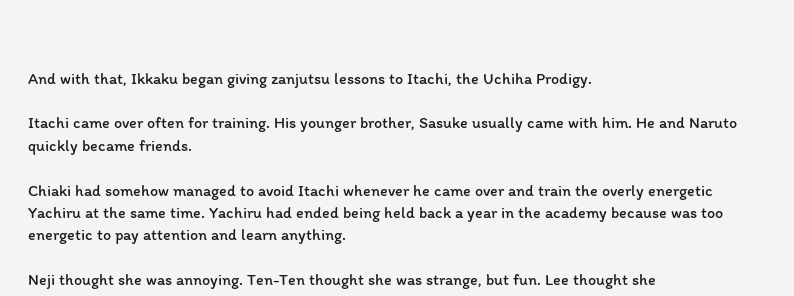And with that, Ikkaku began giving zanjutsu lessons to Itachi, the Uchiha Prodigy.

Itachi came over often for training. His younger brother, Sasuke usually came with him. He and Naruto quickly became friends.

Chiaki had somehow managed to avoid Itachi whenever he came over and train the overly energetic Yachiru at the same time. Yachiru had ended being held back a year in the academy because was too energetic to pay attention and learn anything.

Neji thought she was annoying. Ten-Ten thought she was strange, but fun. Lee thought she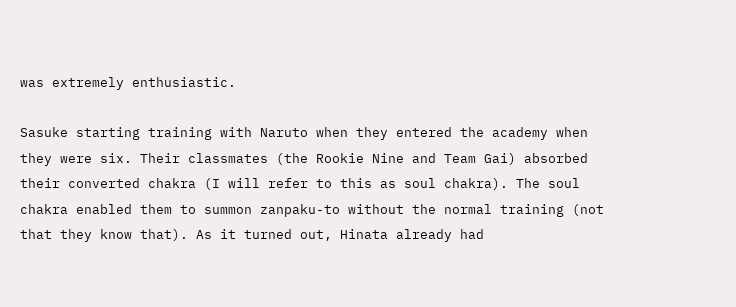was extremely enthusiastic.

Sasuke starting training with Naruto when they entered the academy when they were six. Their classmates (the Rookie Nine and Team Gai) absorbed their converted chakra (I will refer to this as soul chakra). The soul chakra enabled them to summon zanpaku-to without the normal training (not that they know that). As it turned out, Hinata already had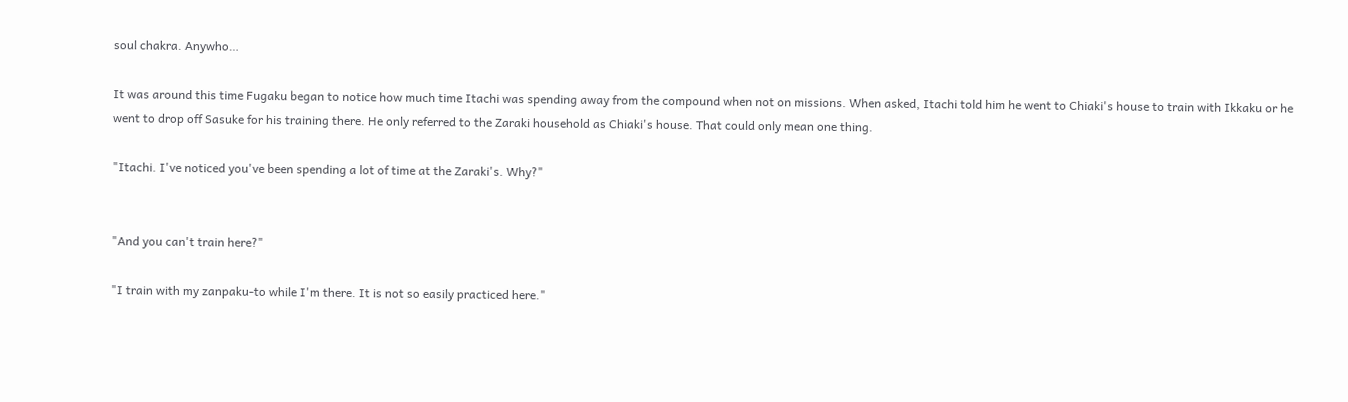soul chakra. Anywho…

It was around this time Fugaku began to notice how much time Itachi was spending away from the compound when not on missions. When asked, Itachi told him he went to Chiaki's house to train with Ikkaku or he went to drop off Sasuke for his training there. He only referred to the Zaraki household as Chiaki's house. That could only mean one thing.

"Itachi. I've noticed you've been spending a lot of time at the Zaraki's. Why?"


"And you can't train here?"

"I train with my zanpaku-to while I'm there. It is not so easily practiced here."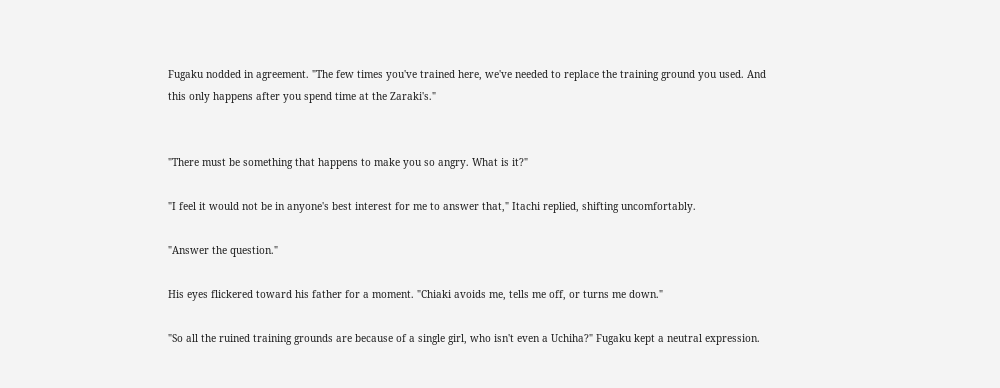Fugaku nodded in agreement. "The few times you've trained here, we've needed to replace the training ground you used. And this only happens after you spend time at the Zaraki's."


"There must be something that happens to make you so angry. What is it?"

"I feel it would not be in anyone's best interest for me to answer that," Itachi replied, shifting uncomfortably.

"Answer the question."

His eyes flickered toward his father for a moment. "Chiaki avoids me, tells me off, or turns me down."

"So all the ruined training grounds are because of a single girl, who isn't even a Uchiha?" Fugaku kept a neutral expression.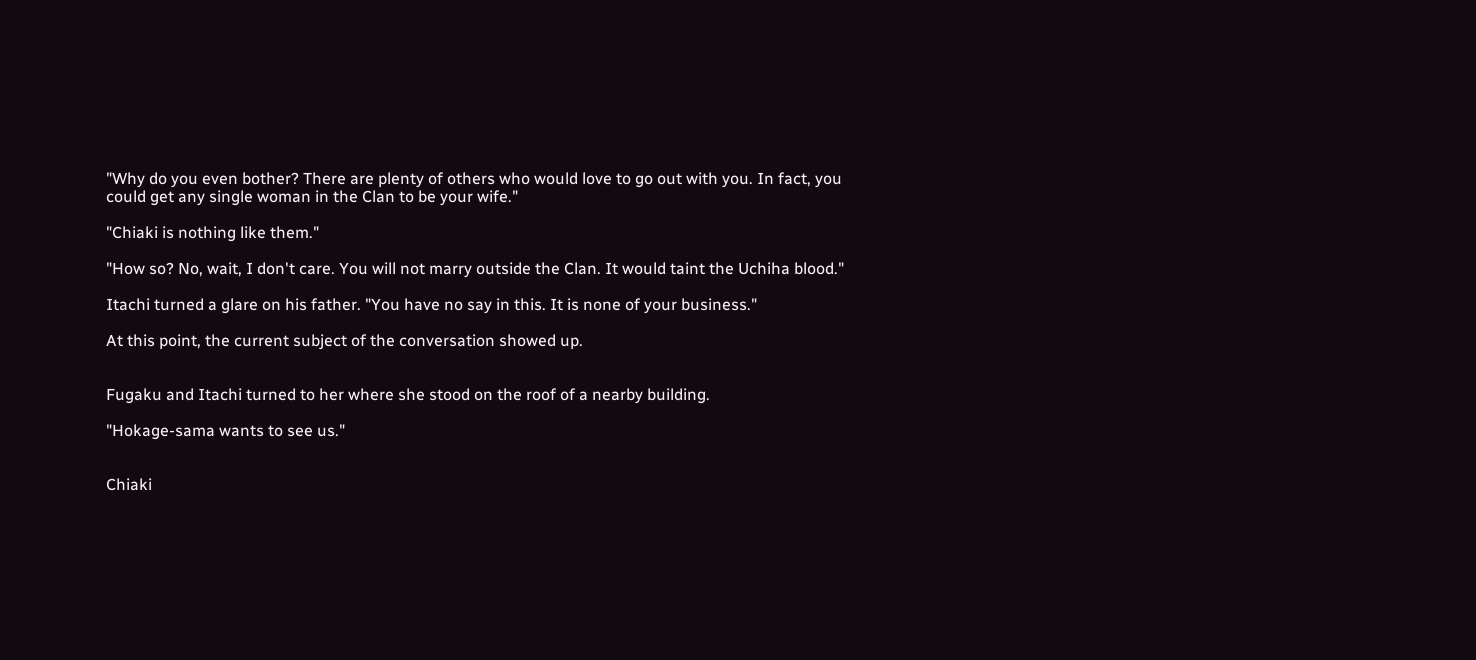"Why do you even bother? There are plenty of others who would love to go out with you. In fact, you could get any single woman in the Clan to be your wife."

"Chiaki is nothing like them."

"How so? No, wait, I don't care. You will not marry outside the Clan. It would taint the Uchiha blood."

Itachi turned a glare on his father. "You have no say in this. It is none of your business."

At this point, the current subject of the conversation showed up.


Fugaku and Itachi turned to her where she stood on the roof of a nearby building.

"Hokage-sama wants to see us."


Chiaki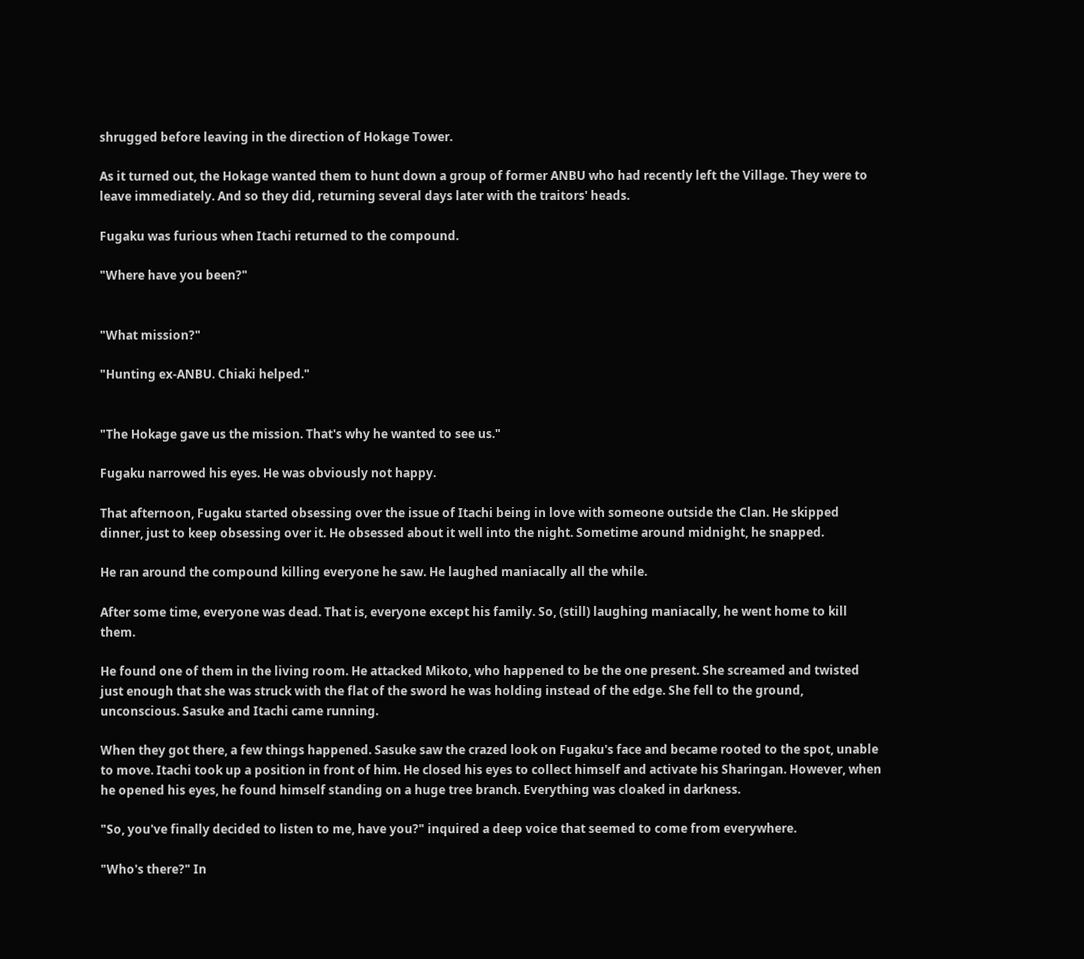shrugged before leaving in the direction of Hokage Tower.

As it turned out, the Hokage wanted them to hunt down a group of former ANBU who had recently left the Village. They were to leave immediately. And so they did, returning several days later with the traitors' heads.

Fugaku was furious when Itachi returned to the compound.

"Where have you been?"


"What mission?"

"Hunting ex-ANBU. Chiaki helped."


"The Hokage gave us the mission. That's why he wanted to see us."

Fugaku narrowed his eyes. He was obviously not happy.

That afternoon, Fugaku started obsessing over the issue of Itachi being in love with someone outside the Clan. He skipped dinner, just to keep obsessing over it. He obsessed about it well into the night. Sometime around midnight, he snapped.

He ran around the compound killing everyone he saw. He laughed maniacally all the while.

After some time, everyone was dead. That is, everyone except his family. So, (still) laughing maniacally, he went home to kill them.

He found one of them in the living room. He attacked Mikoto, who happened to be the one present. She screamed and twisted just enough that she was struck with the flat of the sword he was holding instead of the edge. She fell to the ground, unconscious. Sasuke and Itachi came running.

When they got there, a few things happened. Sasuke saw the crazed look on Fugaku's face and became rooted to the spot, unable to move. Itachi took up a position in front of him. He closed his eyes to collect himself and activate his Sharingan. However, when he opened his eyes, he found himself standing on a huge tree branch. Everything was cloaked in darkness.

"So, you've finally decided to listen to me, have you?" inquired a deep voice that seemed to come from everywhere.

"Who's there?" In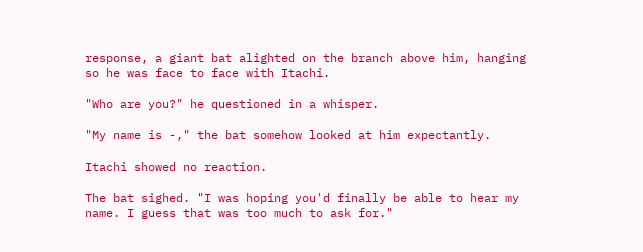response, a giant bat alighted on the branch above him, hanging so he was face to face with Itachi.

"Who are you?" he questioned in a whisper.

"My name is -," the bat somehow looked at him expectantly.

Itachi showed no reaction.

The bat sighed. "I was hoping you'd finally be able to hear my name. I guess that was too much to ask for."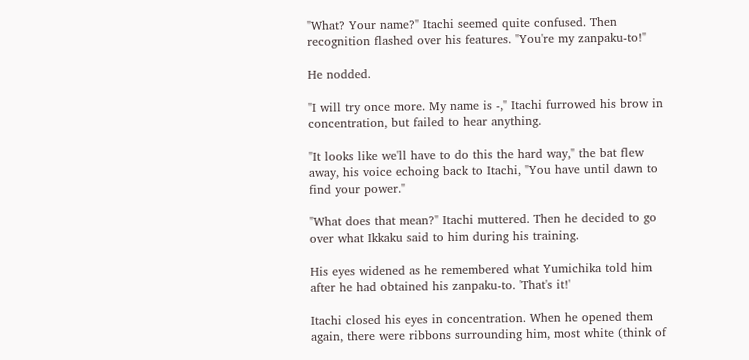"What? Your name?" Itachi seemed quite confused. Then recognition flashed over his features. "You're my zanpaku-to!"

He nodded.

"I will try once more. My name is -," Itachi furrowed his brow in concentration, but failed to hear anything.

"It looks like we'll have to do this the hard way," the bat flew away, his voice echoing back to Itachi, "You have until dawn to find your power."

"What does that mean?" Itachi muttered. Then he decided to go over what Ikkaku said to him during his training.

His eyes widened as he remembered what Yumichika told him after he had obtained his zanpaku-to. 'That's it!'

Itachi closed his eyes in concentration. When he opened them again, there were ribbons surrounding him, most white (think of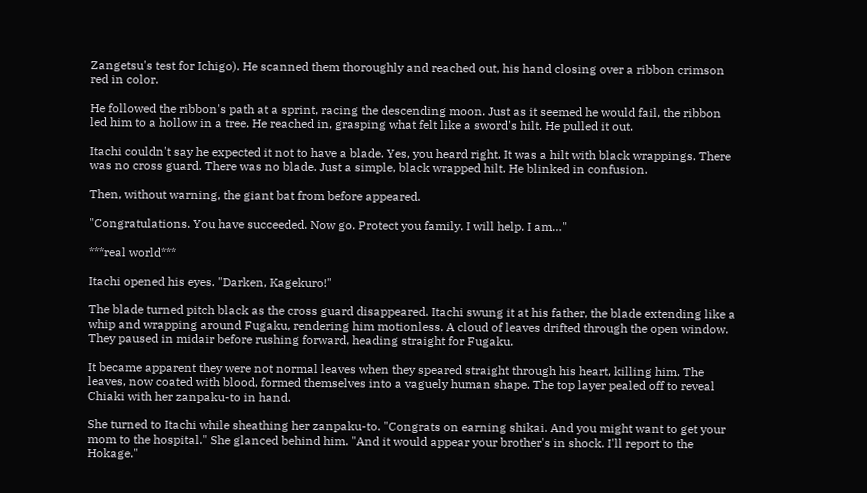Zangetsu's test for Ichigo). He scanned them thoroughly and reached out, his hand closing over a ribbon crimson red in color.

He followed the ribbon's path at a sprint, racing the descending moon. Just as it seemed he would fail, the ribbon led him to a hollow in a tree. He reached in, grasping what felt like a sword's hilt. He pulled it out.

Itachi couldn't say he expected it not to have a blade. Yes, you heard right. It was a hilt with black wrappings. There was no cross guard. There was no blade. Just a simple, black wrapped hilt. He blinked in confusion.

Then, without warning, the giant bat from before appeared.

"Congratulations. You have succeeded. Now go. Protect you family. I will help. I am…"

***real world***

Itachi opened his eyes. "Darken, Kagekuro!"

The blade turned pitch black as the cross guard disappeared. Itachi swung it at his father, the blade extending like a whip and wrapping around Fugaku, rendering him motionless. A cloud of leaves drifted through the open window. They paused in midair before rushing forward, heading straight for Fugaku.

It became apparent they were not normal leaves when they speared straight through his heart, killing him. The leaves, now coated with blood, formed themselves into a vaguely human shape. The top layer pealed off to reveal Chiaki with her zanpaku-to in hand.

She turned to Itachi while sheathing her zanpaku-to. "Congrats on earning shikai. And you might want to get your mom to the hospital." She glanced behind him. "And it would appear your brother's in shock. I'll report to the Hokage."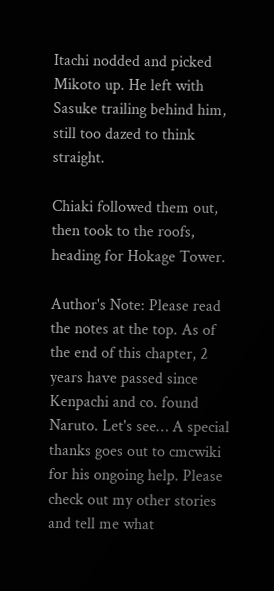Itachi nodded and picked Mikoto up. He left with Sasuke trailing behind him, still too dazed to think straight.

Chiaki followed them out, then took to the roofs, heading for Hokage Tower.

Author's Note: Please read the notes at the top. As of the end of this chapter, 2 years have passed since Kenpachi and co. found Naruto. Let's see… A special thanks goes out to cmcwiki for his ongoing help. Please check out my other stories and tell me what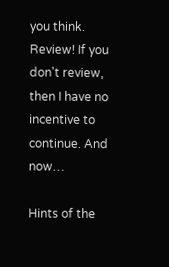you think. Review! If you don't review, then I have no incentive to continue. And now…

Hints of the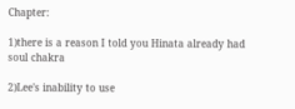Chapter:

1)there is a reason I told you Hinata already had soul chakra

2)Lee's inability to use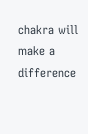chakra will make a difference